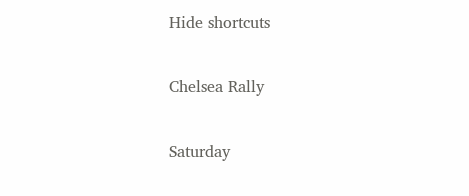Hide shortcuts

Chelsea Rally

Saturday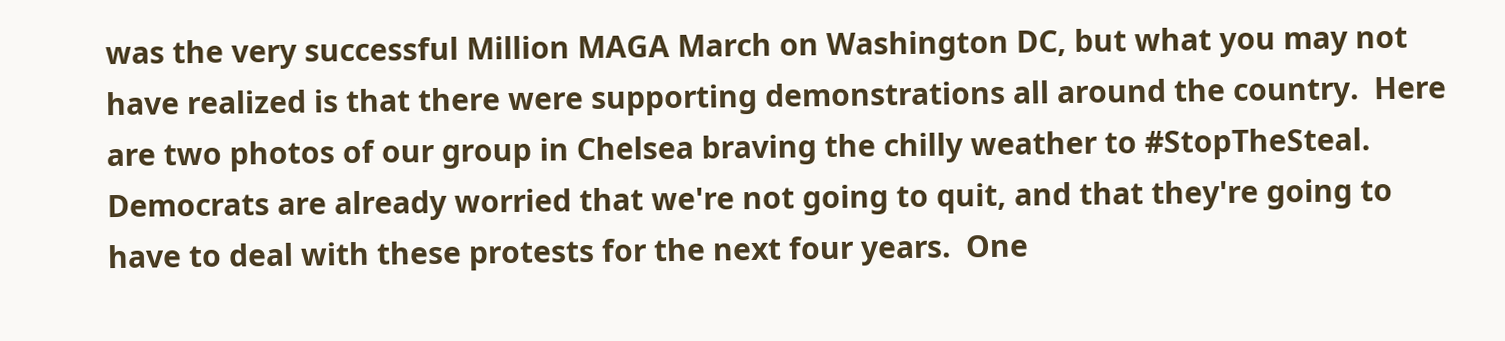was the very successful Million MAGA March on Washington DC, but what you may not have realized is that there were supporting demonstrations all around the country.  Here are two photos of our group in Chelsea braving the chilly weather to #StopTheSteal.  Democrats are already worried that we're not going to quit, and that they're going to have to deal with these protests for the next four years.  One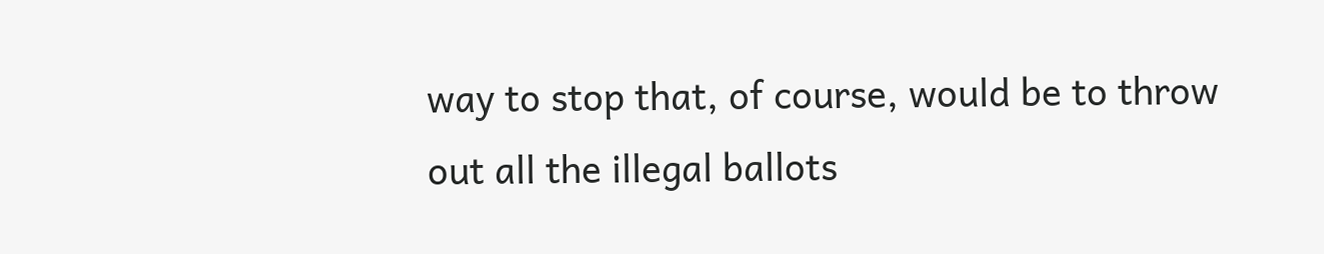way to stop that, of course, would be to throw out all the illegal ballots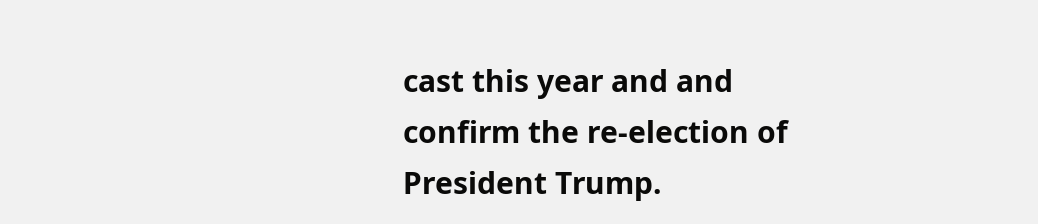cast this year and and confirm the re-election of President Trump.